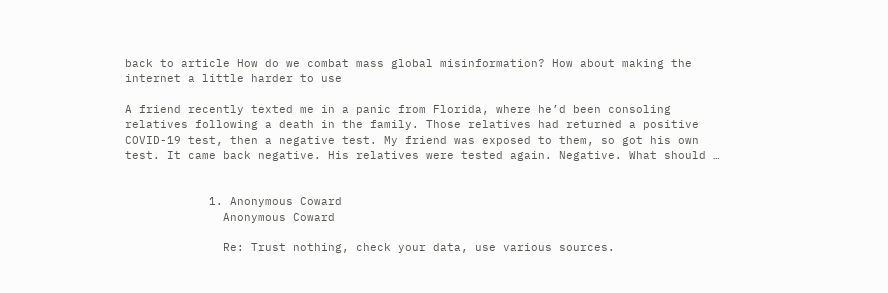back to article How do we combat mass global misinformation? How about making the internet a little harder to use

A friend recently texted me in a panic from Florida, where he’d been consoling relatives following a death in the family. Those relatives had returned a positive COVID-19 test, then a negative test. My friend was exposed to them, so got his own test. It came back negative. His relatives were tested again. Negative. What should …


            1. Anonymous Coward
              Anonymous Coward

              Re: Trust nothing, check your data, use various sources.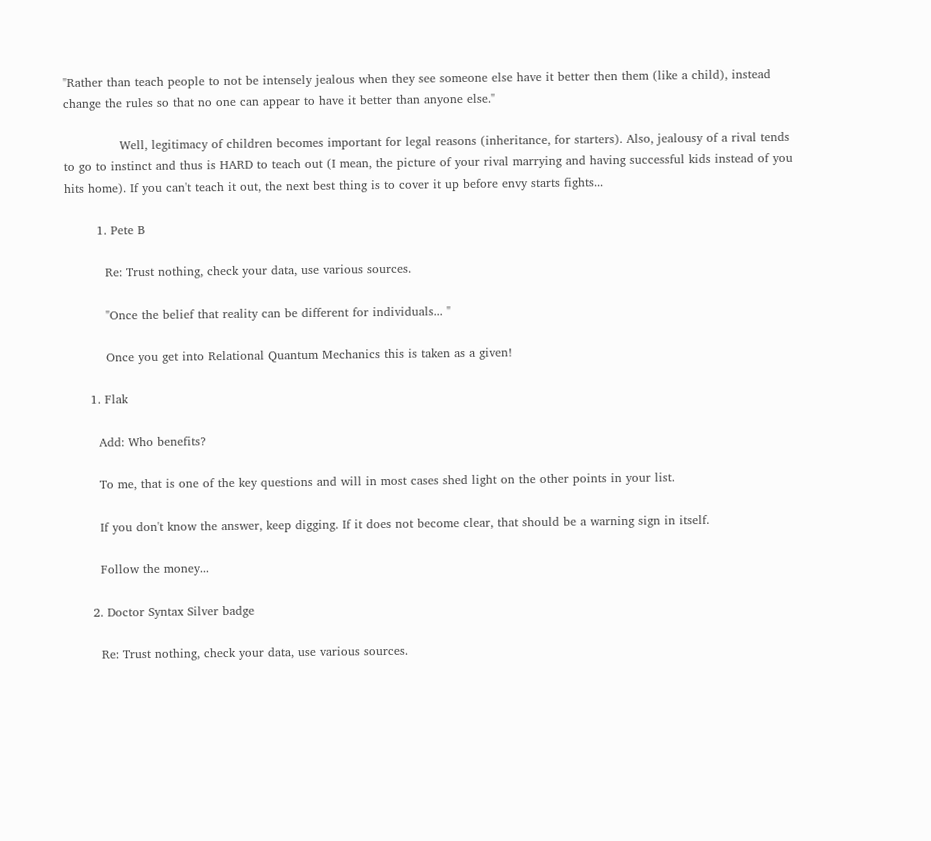"Rather than teach people to not be intensely jealous when they see someone else have it better then them (like a child), instead change the rules so that no one can appear to have it better than anyone else."

              Well, legitimacy of children becomes important for legal reasons (inheritance, for starters). Also, jealousy of a rival tends to go to instinct and thus is HARD to teach out (I mean, the picture of your rival marrying and having successful kids instead of you hits home). If you can't teach it out, the next best thing is to cover it up before envy starts fights...

        1. Pete B

          Re: Trust nothing, check your data, use various sources.

          "Once the belief that reality can be different for individuals... "

          Once you get into Relational Quantum Mechanics this is taken as a given!

      1. Flak

        Add: Who benefits?

        To me, that is one of the key questions and will in most cases shed light on the other points in your list.

        If you don't know the answer, keep digging. If it does not become clear, that should be a warning sign in itself.

        Follow the money...

      2. Doctor Syntax Silver badge

        Re: Trust nothing, check your data, use various sources.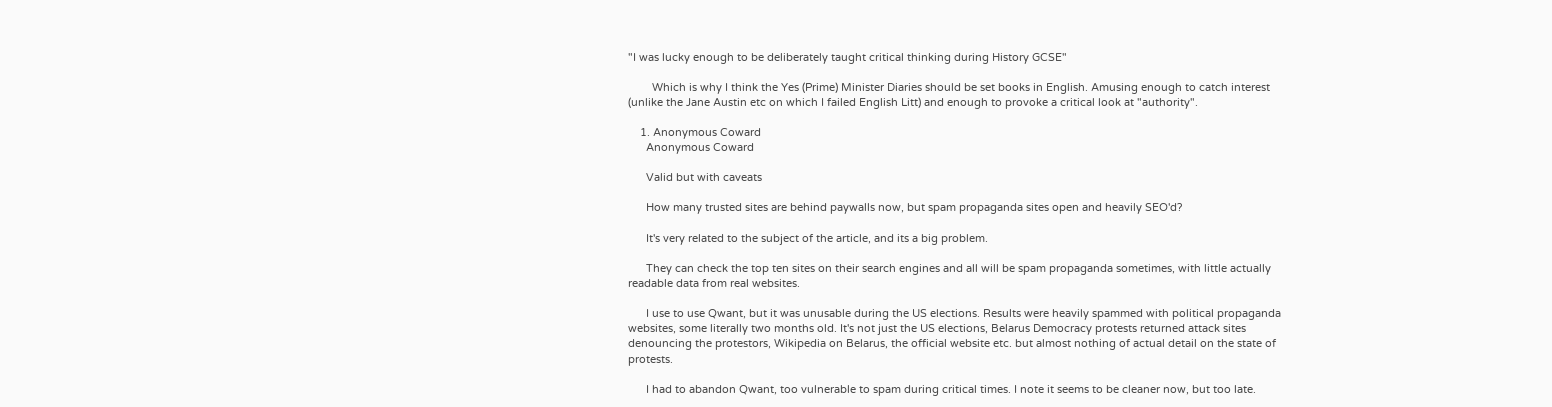"I was lucky enough to be deliberately taught critical thinking during History GCSE"

        Which is why I think the Yes (Prime) Minister Diaries should be set books in English. Amusing enough to catch interest (unlike the Jane Austin etc on which I failed English Litt) and enough to provoke a critical look at "authority".

    1. Anonymous Coward
      Anonymous Coward

      Valid but with caveats

      How many trusted sites are behind paywalls now, but spam propaganda sites open and heavily SEO'd?

      It's very related to the subject of the article, and its a big problem.

      They can check the top ten sites on their search engines and all will be spam propaganda sometimes, with little actually readable data from real websites.

      I use to use Qwant, but it was unusable during the US elections. Results were heavily spammed with political propaganda websites, some literally two months old. It's not just the US elections, Belarus Democracy protests returned attack sites denouncing the protestors, Wikipedia on Belarus, the official website etc. but almost nothing of actual detail on the state of protests.

      I had to abandon Qwant, too vulnerable to spam during critical times. I note it seems to be cleaner now, but too late.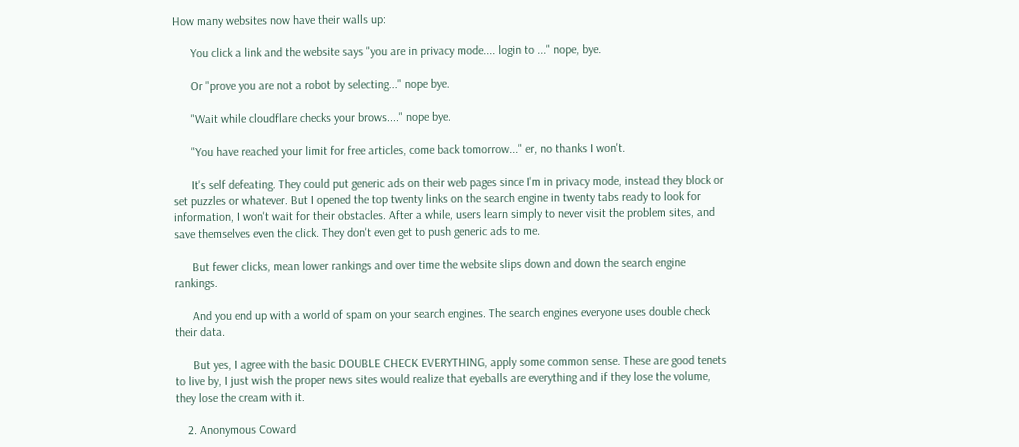How many websites now have their walls up:

      You click a link and the website says "you are in privacy mode.... login to ..." nope, bye.

      Or "prove you are not a robot by selecting..." nope bye.

      "Wait while cloudflare checks your brows...." nope bye.

      "You have reached your limit for free articles, come back tomorrow..." er, no thanks I won't.

      It's self defeating. They could put generic ads on their web pages since I'm in privacy mode, instead they block or set puzzles or whatever. But I opened the top twenty links on the search engine in twenty tabs ready to look for information, I won't wait for their obstacles. After a while, users learn simply to never visit the problem sites, and save themselves even the click. They don't even get to push generic ads to me.

      But fewer clicks, mean lower rankings and over time the website slips down and down the search engine rankings.

      And you end up with a world of spam on your search engines. The search engines everyone uses double check their data.

      But yes, I agree with the basic DOUBLE CHECK EVERYTHING, apply some common sense. These are good tenets to live by, I just wish the proper news sites would realize that eyeballs are everything and if they lose the volume, they lose the cream with it.

    2. Anonymous Coward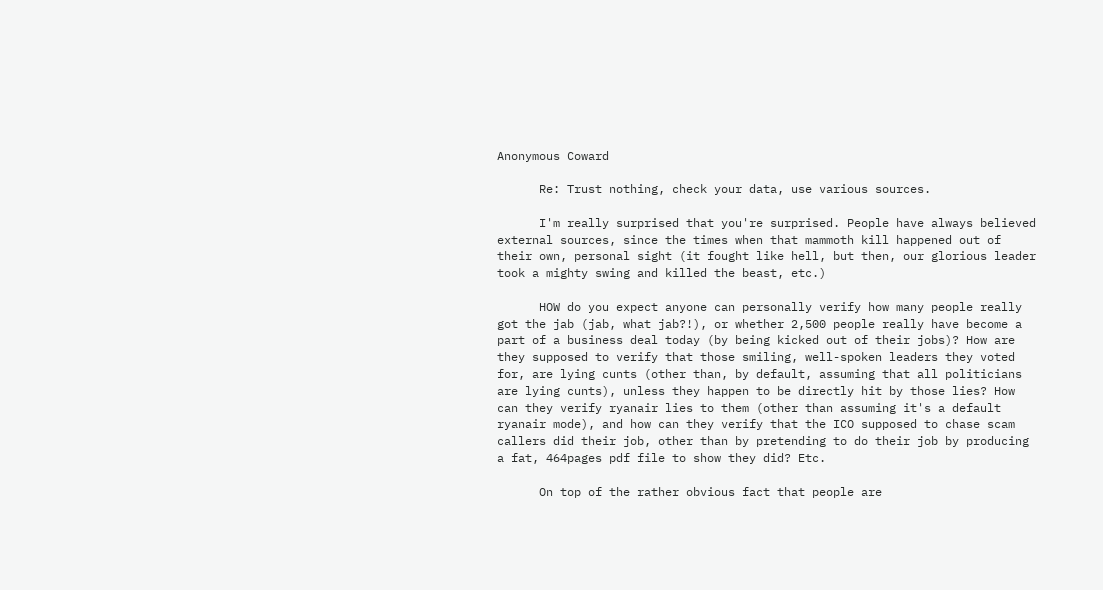Anonymous Coward

      Re: Trust nothing, check your data, use various sources.

      I'm really surprised that you're surprised. People have always believed external sources, since the times when that mammoth kill happened out of their own, personal sight (it fought like hell, but then, our glorious leader took a mighty swing and killed the beast, etc.)

      HOW do you expect anyone can personally verify how many people really got the jab (jab, what jab?!), or whether 2,500 people really have become a part of a business deal today (by being kicked out of their jobs)? How are they supposed to verify that those smiling, well-spoken leaders they voted for, are lying cunts (other than, by default, assuming that all politicians are lying cunts), unless they happen to be directly hit by those lies? How can they verify ryanair lies to them (other than assuming it's a default ryanair mode), and how can they verify that the ICO supposed to chase scam callers did their job, other than by pretending to do their job by producing a fat, 464pages pdf file to show they did? Etc.

      On top of the rather obvious fact that people are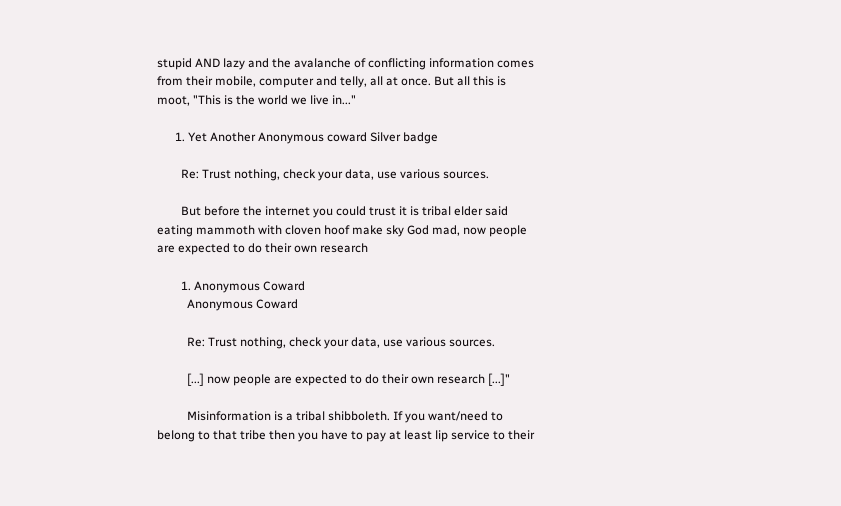stupid AND lazy and the avalanche of conflicting information comes from their mobile, computer and telly, all at once. But all this is moot, "This is the world we live in..."

      1. Yet Another Anonymous coward Silver badge

        Re: Trust nothing, check your data, use various sources.

        But before the internet you could trust it is tribal elder said eating mammoth with cloven hoof make sky God mad, now people are expected to do their own research

        1. Anonymous Coward
          Anonymous Coward

          Re: Trust nothing, check your data, use various sources.

          [...] now people are expected to do their own research [...]"

          Misinformation is a tribal shibboleth. If you want/need to belong to that tribe then you have to pay at least lip service to their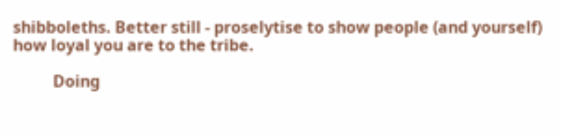shibboleths. Better still - proselytise to show people (and yourself) how loyal you are to the tribe.

          Doing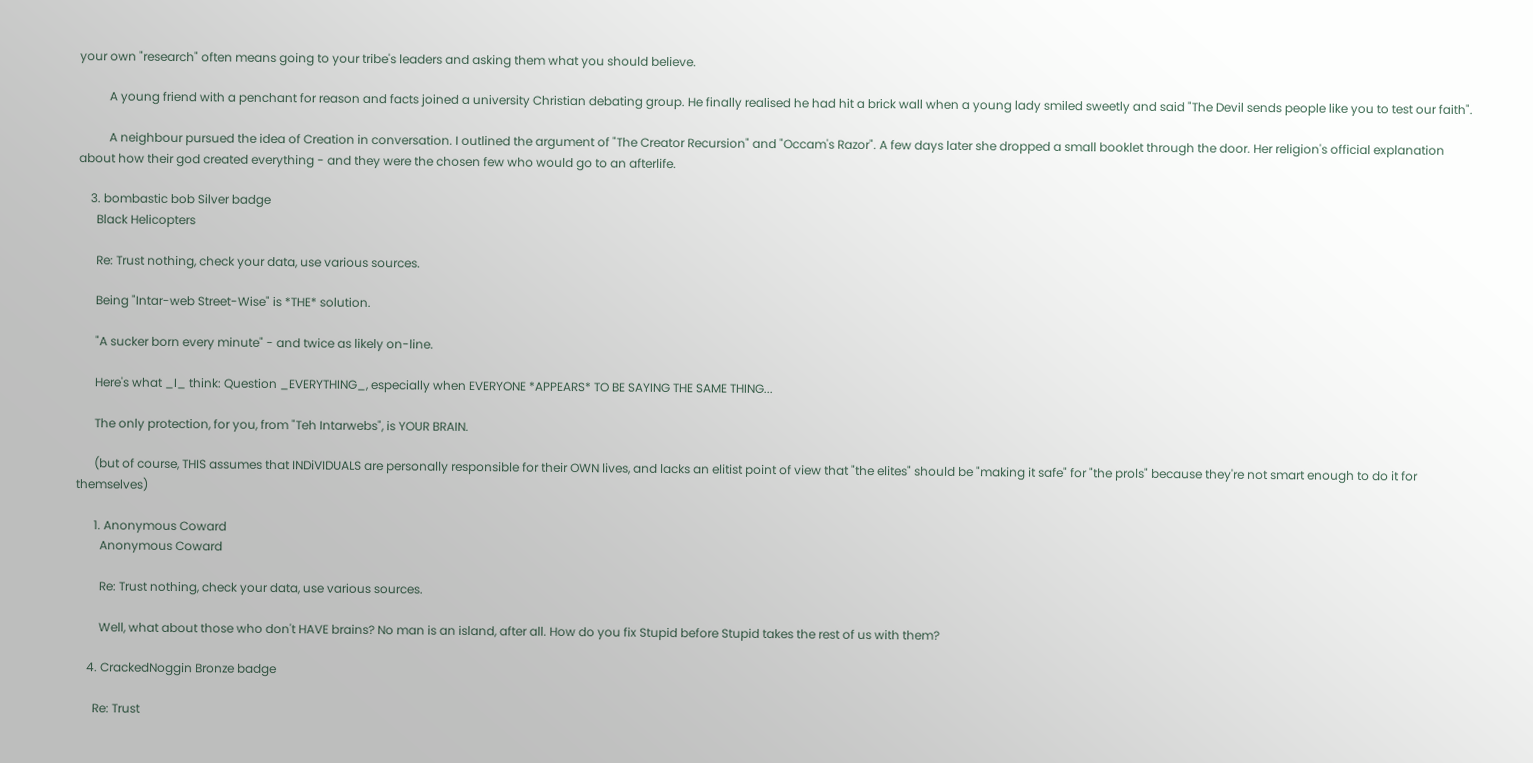your own "research" often means going to your tribe's leaders and asking them what you should believe.

          A young friend with a penchant for reason and facts joined a university Christian debating group. He finally realised he had hit a brick wall when a young lady smiled sweetly and said "The Devil sends people like you to test our faith".

          A neighbour pursued the idea of Creation in conversation. I outlined the argument of "The Creator Recursion" and "Occam's Razor". A few days later she dropped a small booklet through the door. Her religion's official explanation about how their god created everything - and they were the chosen few who would go to an afterlife.

    3. bombastic bob Silver badge
      Black Helicopters

      Re: Trust nothing, check your data, use various sources.

      Being "Intar-web Street-Wise" is *THE* solution.

      "A sucker born every minute" - and twice as likely on-line.

      Here's what _I_ think: Question _EVERYTHING_, especially when EVERYONE *APPEARS* TO BE SAYING THE SAME THING...

      The only protection, for you, from "Teh Intarwebs", is YOUR BRAIN.

      (but of course, THIS assumes that INDiVIDUALS are personally responsible for their OWN lives, and lacks an elitist point of view that "the elites" should be "making it safe" for "the prols" because they're not smart enough to do it for themselves)

      1. Anonymous Coward
        Anonymous Coward

        Re: Trust nothing, check your data, use various sources.

        Well, what about those who don't HAVE brains? No man is an island, after all. How do you fix Stupid before Stupid takes the rest of us with them?

    4. CrackedNoggin Bronze badge

      Re: Trust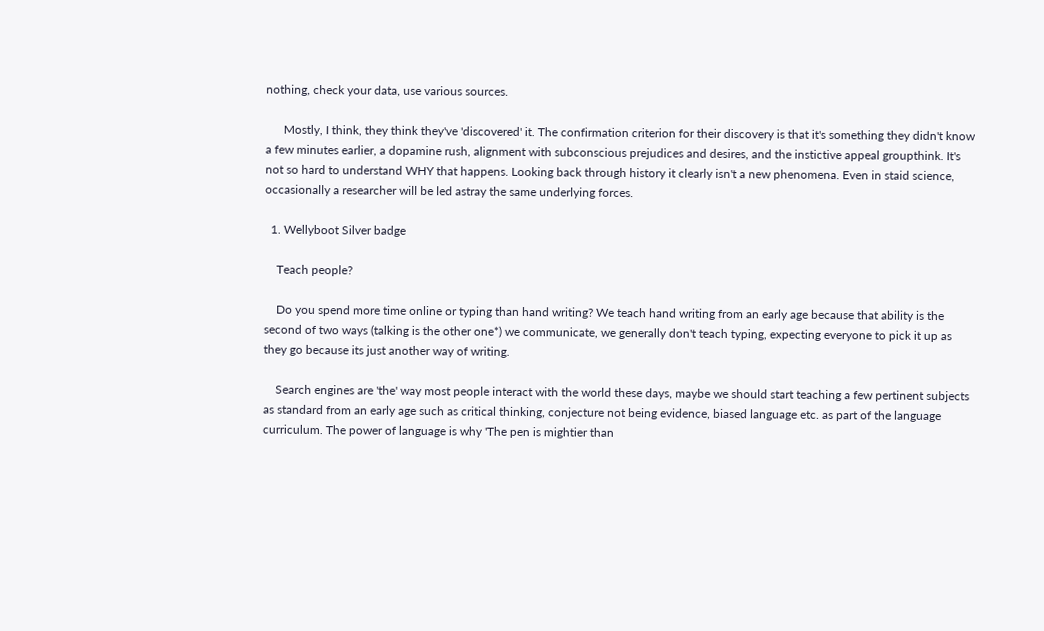nothing, check your data, use various sources.

      Mostly, I think, they think they've 'discovered' it. The confirmation criterion for their discovery is that it's something they didn't know a few minutes earlier, a dopamine rush, alignment with subconscious prejudices and desires, and the instictive appeal groupthink. It's not so hard to understand WHY that happens. Looking back through history it clearly isn't a new phenomena. Even in staid science, occasionally a researcher will be led astray the same underlying forces.

  1. Wellyboot Silver badge

    Teach people?

    Do you spend more time online or typing than hand writing? We teach hand writing from an early age because that ability is the second of two ways (talking is the other one*) we communicate, we generally don't teach typing, expecting everyone to pick it up as they go because its just another way of writing.

    Search engines are 'the' way most people interact with the world these days, maybe we should start teaching a few pertinent subjects as standard from an early age such as critical thinking, conjecture not being evidence, biased language etc. as part of the language curriculum. The power of language is why 'The pen is mightier than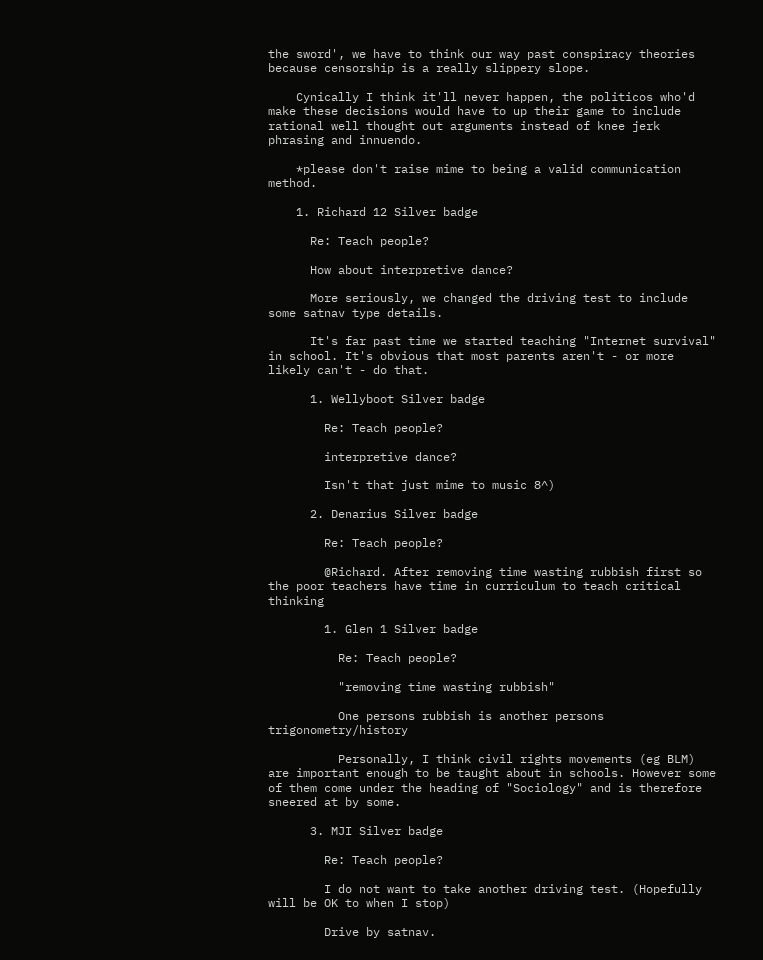the sword', we have to think our way past conspiracy theories because censorship is a really slippery slope.

    Cynically I think it'll never happen, the politicos who'd make these decisions would have to up their game to include rational well thought out arguments instead of knee jerk phrasing and innuendo.

    *please don't raise mime to being a valid communication method.

    1. Richard 12 Silver badge

      Re: Teach people?

      How about interpretive dance?

      More seriously, we changed the driving test to include some satnav type details.

      It's far past time we started teaching "Internet survival" in school. It's obvious that most parents aren't - or more likely can't - do that.

      1. Wellyboot Silver badge

        Re: Teach people?

        interpretive dance?

        Isn't that just mime to music 8^)

      2. Denarius Silver badge

        Re: Teach people?

        @Richard. After removing time wasting rubbish first so the poor teachers have time in curriculum to teach critical thinking

        1. Glen 1 Silver badge

          Re: Teach people?

          "removing time wasting rubbish"

          One persons rubbish is another persons trigonometry/history

          Personally, I think civil rights movements (eg BLM) are important enough to be taught about in schools. However some of them come under the heading of "Sociology" and is therefore sneered at by some.

      3. MJI Silver badge

        Re: Teach people?

        I do not want to take another driving test. (Hopefully will be OK to when I stop)

        Drive by satnav.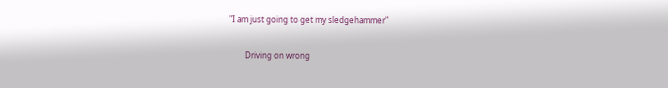"I am just going to get my sledgehammer"

        Driving on wrong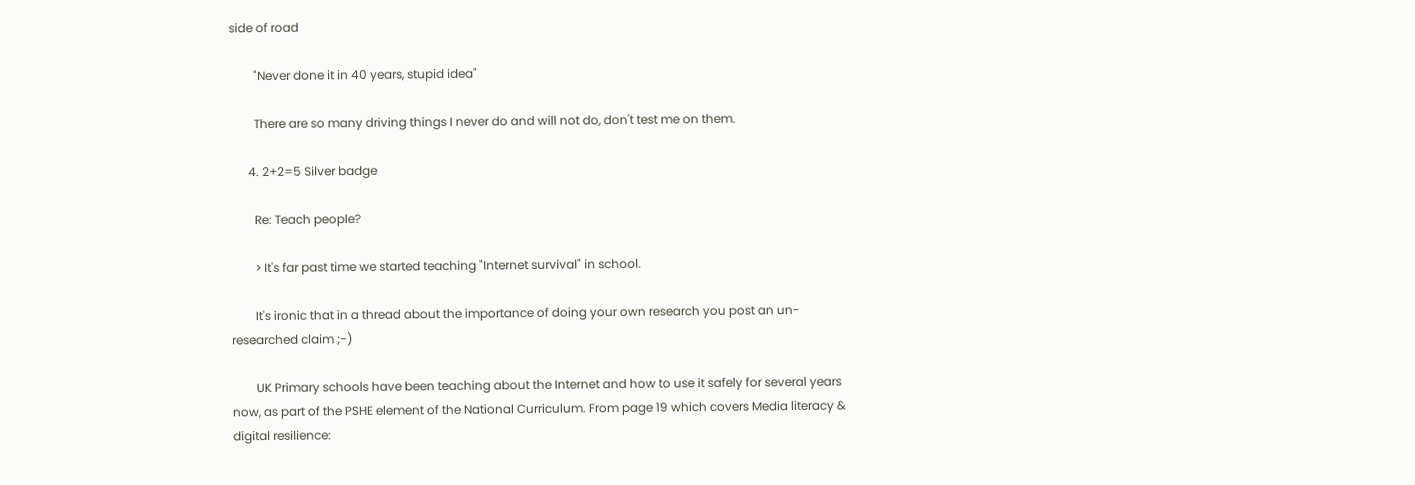side of road

        "Never done it in 40 years, stupid idea"

        There are so many driving things I never do and will not do, don't test me on them.

      4. 2+2=5 Silver badge

        Re: Teach people?

        > It's far past time we started teaching "Internet survival" in school.

        It's ironic that in a thread about the importance of doing your own research you post an un-researched claim ;-)

        UK Primary schools have been teaching about the Internet and how to use it safely for several years now, as part of the PSHE element of the National Curriculum. From page 19 which covers Media literacy & digital resilience: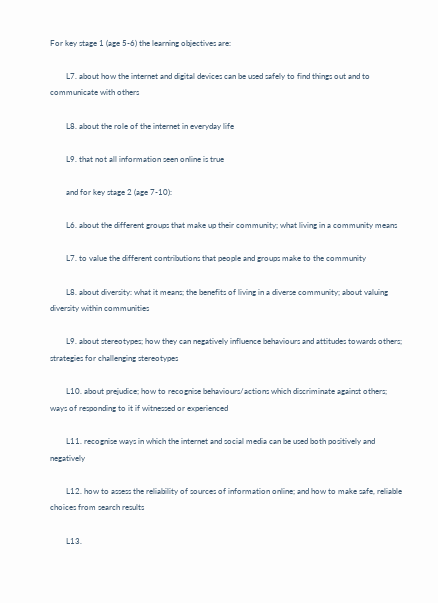For key stage 1 (age 5-6) the learning objectives are:

        L7. about how the internet and digital devices can be used safely to find things out and to communicate with others

        L8. about the role of the internet in everyday life

        L9. that not all information seen online is true

        and for key stage 2 (age 7-10):

        L6. about the different groups that make up their community; what living in a community means

        L7. to value the different contributions that people and groups make to the community

        L8. about diversity: what it means; the benefits of living in a diverse community; about valuing diversity within communities

        L9. about stereotypes; how they can negatively influence behaviours and attitudes towards others; strategies for challenging stereotypes

        L10. about prejudice; how to recognise behaviours/actions which discriminate against others; ways of responding to it if witnessed or experienced

        L11. recognise ways in which the internet and social media can be used both positively and negatively

        L12. how to assess the reliability of sources of information online; and how to make safe, reliable choices from search results

        L13.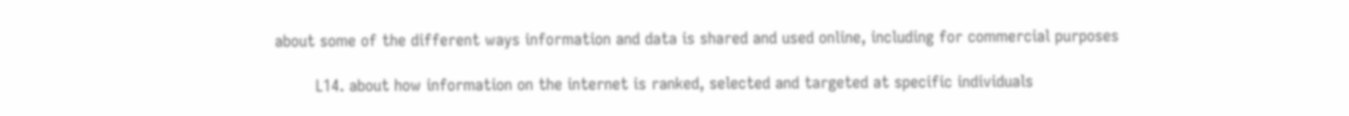about some of the different ways information and data is shared and used online, including for commercial purposes

        L14. about how information on the internet is ranked, selected and targeted at specific individuals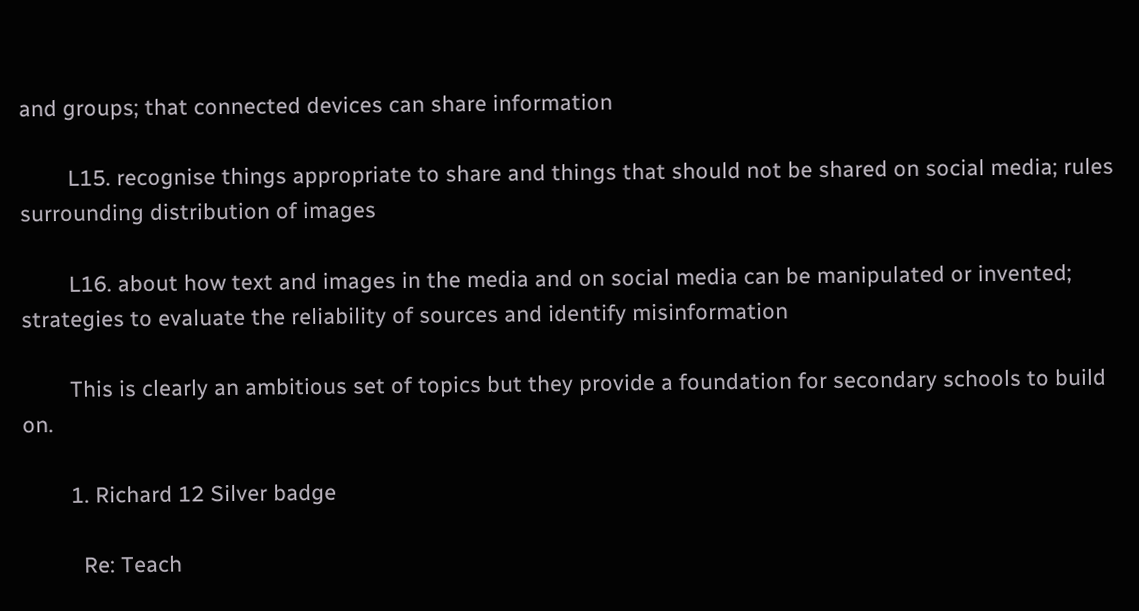and groups; that connected devices can share information

        L15. recognise things appropriate to share and things that should not be shared on social media; rules surrounding distribution of images

        L16. about how text and images in the media and on social media can be manipulated or invented; strategies to evaluate the reliability of sources and identify misinformation

        This is clearly an ambitious set of topics but they provide a foundation for secondary schools to build on.

        1. Richard 12 Silver badge

          Re: Teach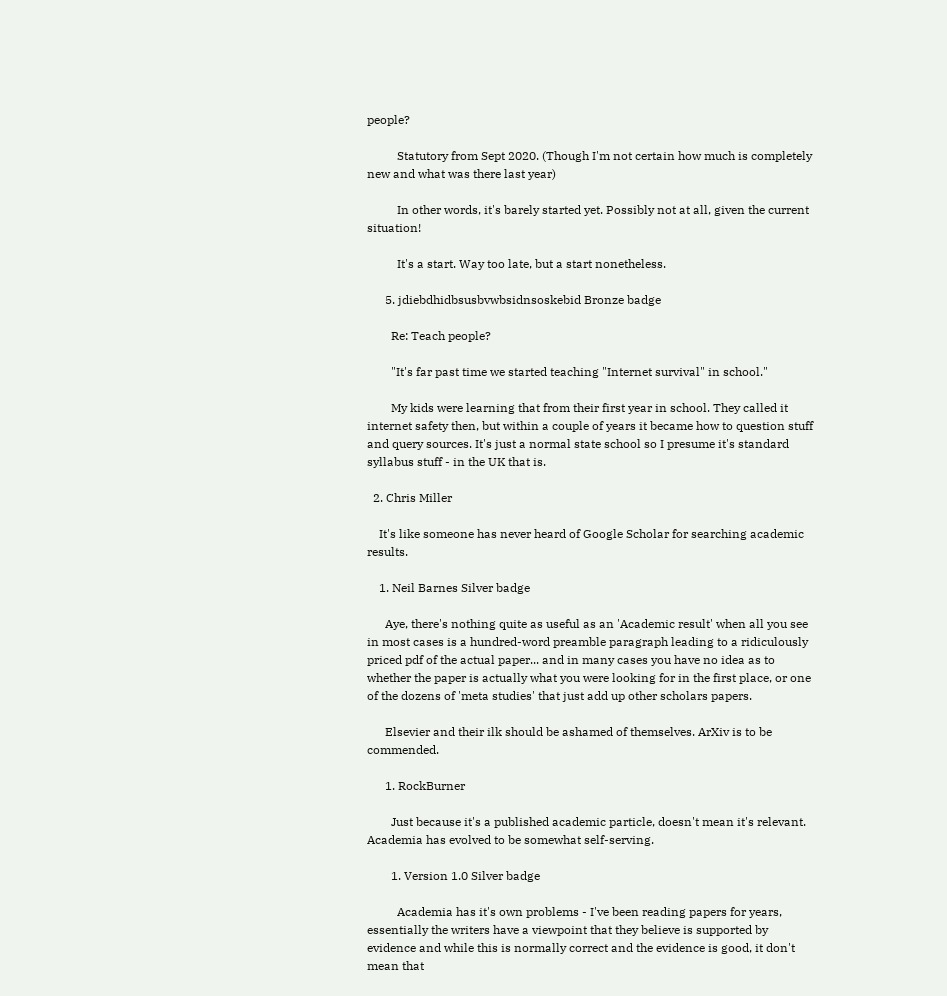people?

          Statutory from Sept 2020. (Though I'm not certain how much is completely new and what was there last year)

          In other words, it's barely started yet. Possibly not at all, given the current situation!

          It's a start. Way too late, but a start nonetheless.

      5. jdiebdhidbsusbvwbsidnsoskebid Bronze badge

        Re: Teach people?

        "It's far past time we started teaching "Internet survival" in school."

        My kids were learning that from their first year in school. They called it internet safety then, but within a couple of years it became how to question stuff and query sources. It's just a normal state school so I presume it's standard syllabus stuff - in the UK that is.

  2. Chris Miller

    It's like someone has never heard of Google Scholar for searching academic results.

    1. Neil Barnes Silver badge

      Aye, there's nothing quite as useful as an 'Academic result' when all you see in most cases is a hundred-word preamble paragraph leading to a ridiculously priced pdf of the actual paper... and in many cases you have no idea as to whether the paper is actually what you were looking for in the first place, or one of the dozens of 'meta studies' that just add up other scholars papers.

      Elsevier and their ilk should be ashamed of themselves. ArXiv is to be commended.

      1. RockBurner

        Just because it's a published academic particle, doesn't mean it's relevant. Academia has evolved to be somewhat self-serving.

        1. Version 1.0 Silver badge

          Academia has it's own problems - I've been reading papers for years, essentially the writers have a viewpoint that they believe is supported by evidence and while this is normally correct and the evidence is good, it don't mean that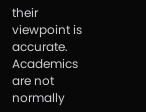their viewpoint is accurate. Academics are not normally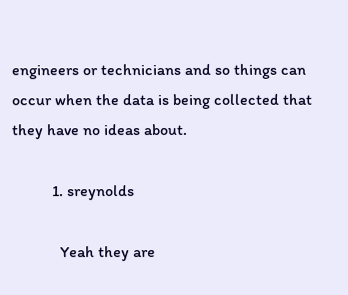engineers or technicians and so things can occur when the data is being collected that they have no ideas about.

          1. sreynolds

            Yeah they are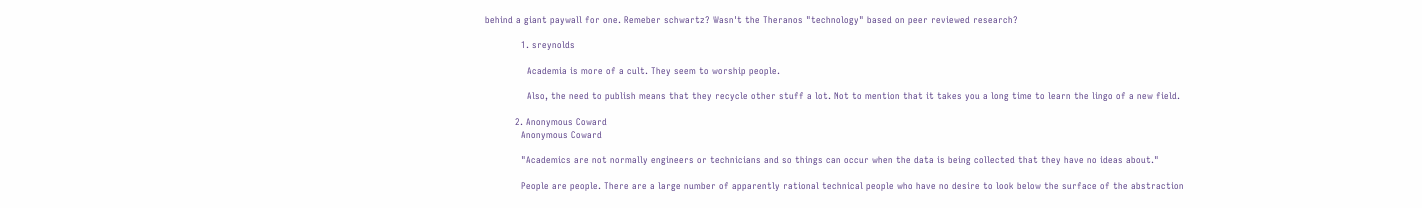behind a giant paywall for one. Remeber schwartz? Wasn't the Theranos "technology" based on peer reviewed research?

            1. sreynolds

              Academia is more of a cult. They seem to worship people.

              Also, the need to publish means that they recycle other stuff a lot. Not to mention that it takes you a long time to learn the lingo of a new field.

          2. Anonymous Coward
            Anonymous Coward

            "Academics are not normally engineers or technicians and so things can occur when the data is being collected that they have no ideas about."

            People are people. There are a large number of apparently rational technical people who have no desire to look below the surface of the abstraction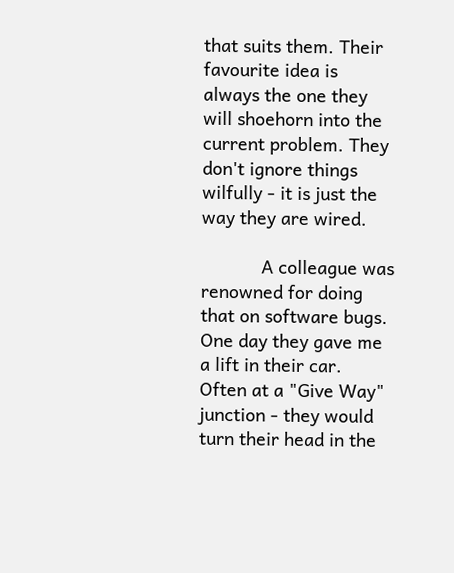that suits them. Their favourite idea is always the one they will shoehorn into the current problem. They don't ignore things wilfully - it is just the way they are wired.

            A colleague was renowned for doing that on software bugs. One day they gave me a lift in their car. Often at a "Give Way" junction - they would turn their head in the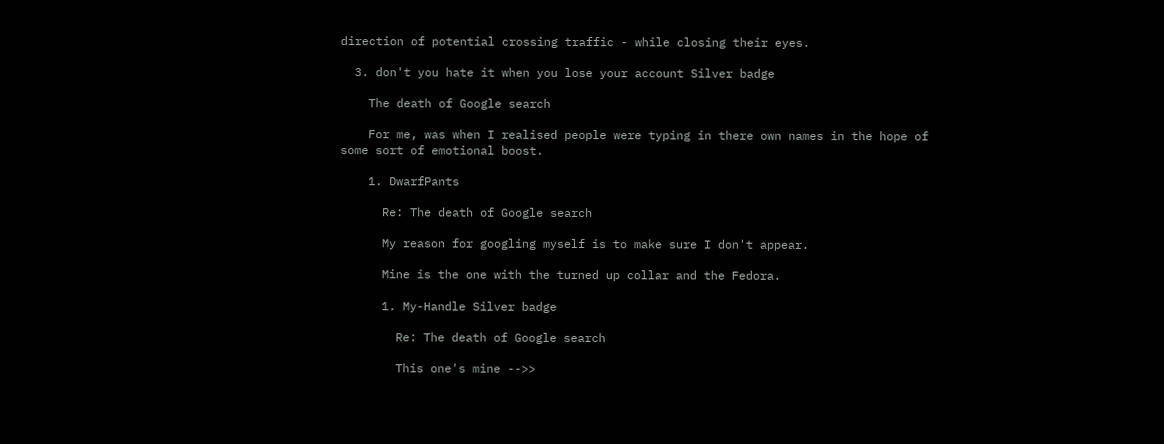direction of potential crossing traffic - while closing their eyes.

  3. don't you hate it when you lose your account Silver badge

    The death of Google search

    For me, was when I realised people were typing in there own names in the hope of some sort of emotional boost.

    1. DwarfPants

      Re: The death of Google search

      My reason for googling myself is to make sure I don't appear.

      Mine is the one with the turned up collar and the Fedora.

      1. My-Handle Silver badge

        Re: The death of Google search

        This one's mine -->>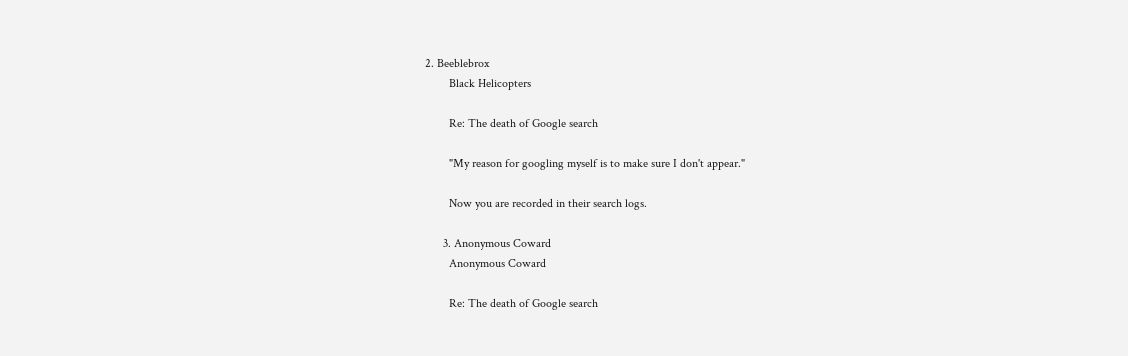2. Beeblebrox
        Black Helicopters

        Re: The death of Google search

        "My reason for googling myself is to make sure I don't appear."

        Now you are recorded in their search logs.

      3. Anonymous Coward
        Anonymous Coward

        Re: The death of Google search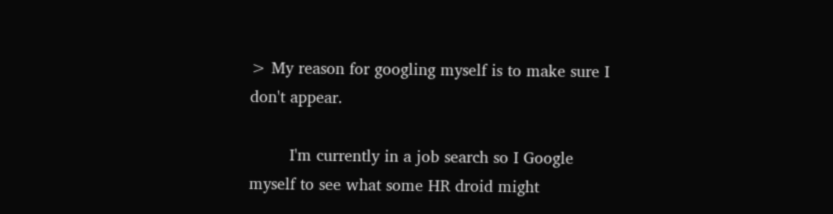> My reason for googling myself is to make sure I don't appear.

        I'm currently in a job search so I Google myself to see what some HR droid might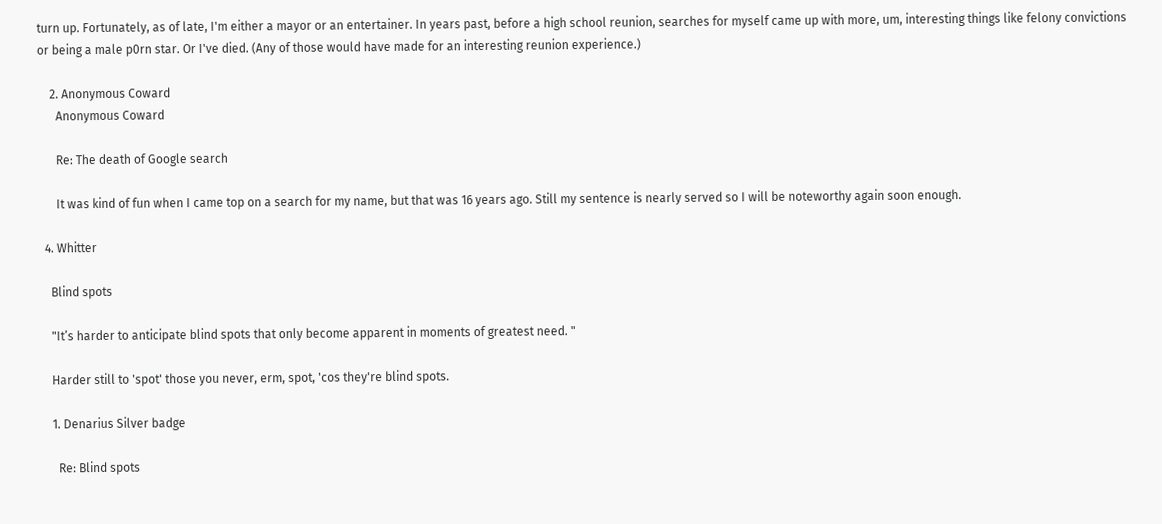turn up. Fortunately, as of late, I'm either a mayor or an entertainer. In years past, before a high school reunion, searches for myself came up with more, um, interesting things like felony convictions or being a male p0rn star. Or I've died. (Any of those would have made for an interesting reunion experience.)

    2. Anonymous Coward
      Anonymous Coward

      Re: The death of Google search

      It was kind of fun when I came top on a search for my name, but that was 16 years ago. Still my sentence is nearly served so I will be noteworthy again soon enough.

  4. Whitter

    Blind spots

    "It’s harder to anticipate blind spots that only become apparent in moments of greatest need. "

    Harder still to 'spot' those you never, erm, spot, 'cos they're blind spots.

    1. Denarius Silver badge

      Re: Blind spots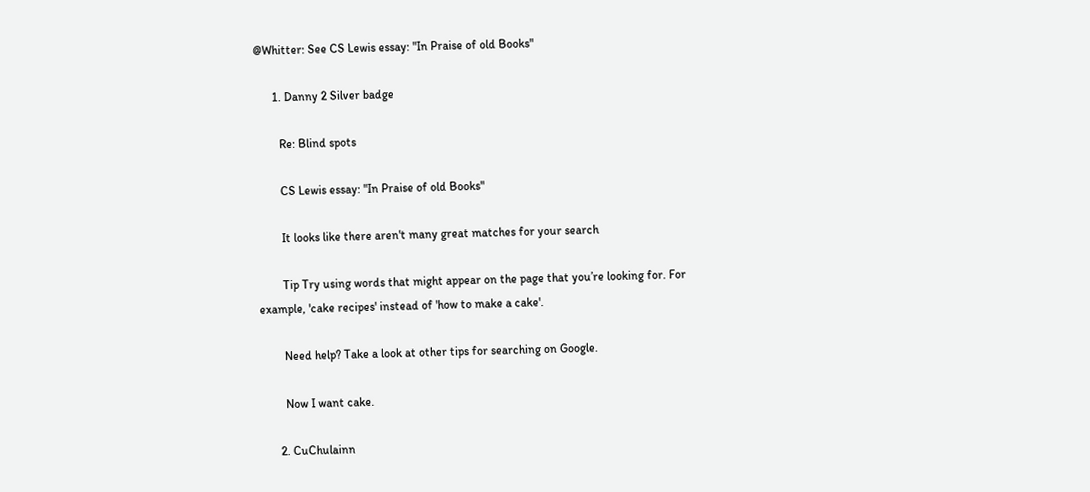@Whitter: See CS Lewis essay: "In Praise of old Books"

      1. Danny 2 Silver badge

        Re: Blind spots

        CS Lewis essay: "In Praise of old Books"

        It looks like there aren't many great matches for your search

        Tip Try using words that might appear on the page that you’re looking for. For example, 'cake recipes' instead of 'how to make a cake'.

        Need help? Take a look at other tips for searching on Google.

        Now I want cake.

      2. CuChulainn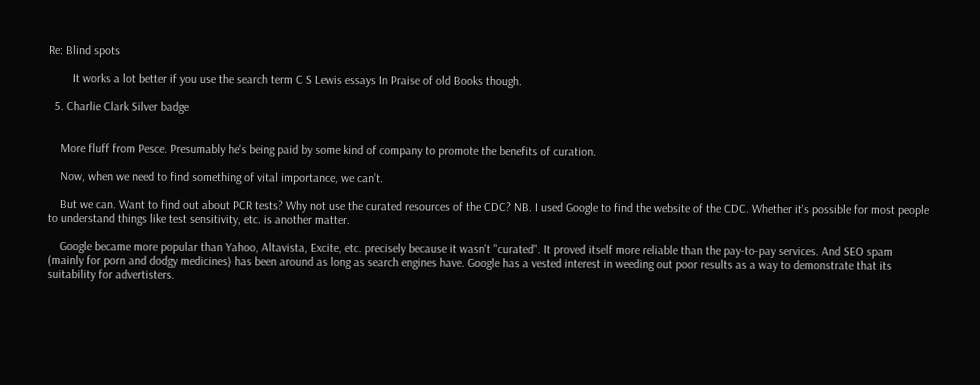Re: Blind spots

        It works a lot better if you use the search term C S Lewis essays In Praise of old Books though.

  5. Charlie Clark Silver badge


    More fluff from Pesce. Presumably he's being paid by some kind of company to promote the benefits of curation.

    Now, when we need to find something of vital importance, we can’t.

    But we can. Want to find out about PCR tests? Why not use the curated resources of the CDC? NB. I used Google to find the website of the CDC. Whether it's possible for most people to understand things like test sensitivity, etc. is another matter.

    Google became more popular than Yahoo, Altavista, Excite, etc. precisely because it wasn't "curated". It proved itself more reliable than the pay-to-pay services. And SEO spam (mainly for porn and dodgy medicines) has been around as long as search engines have. Google has a vested interest in weeding out poor results as a way to demonstrate that its suitability for advertisters.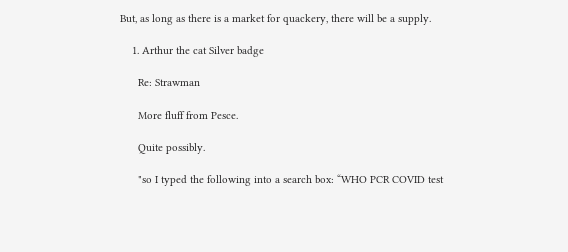But, as long as there is a market for quackery, there will be a supply.

    1. Arthur the cat Silver badge

      Re: Strawman

      More fluff from Pesce.

      Quite possibly.

      "so I typed the following into a search box: “WHO PCR COVID test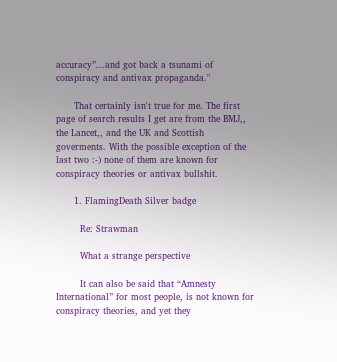accuracy”...and got back a tsunami of conspiracy and antivax propaganda."

      That certainly isn't true for me. The first page of search results I get are from the BMJ,, the Lancet,, and the UK and Scottish goverments. With the possible exception of the last two :-) none of them are known for conspiracy theories or antivax bullshit.

      1. FlamingDeath Silver badge

        Re: Strawman

        What a strange perspective

        It can also be said that “Amnesty International” for most people, is not known for conspiracy theories, and yet they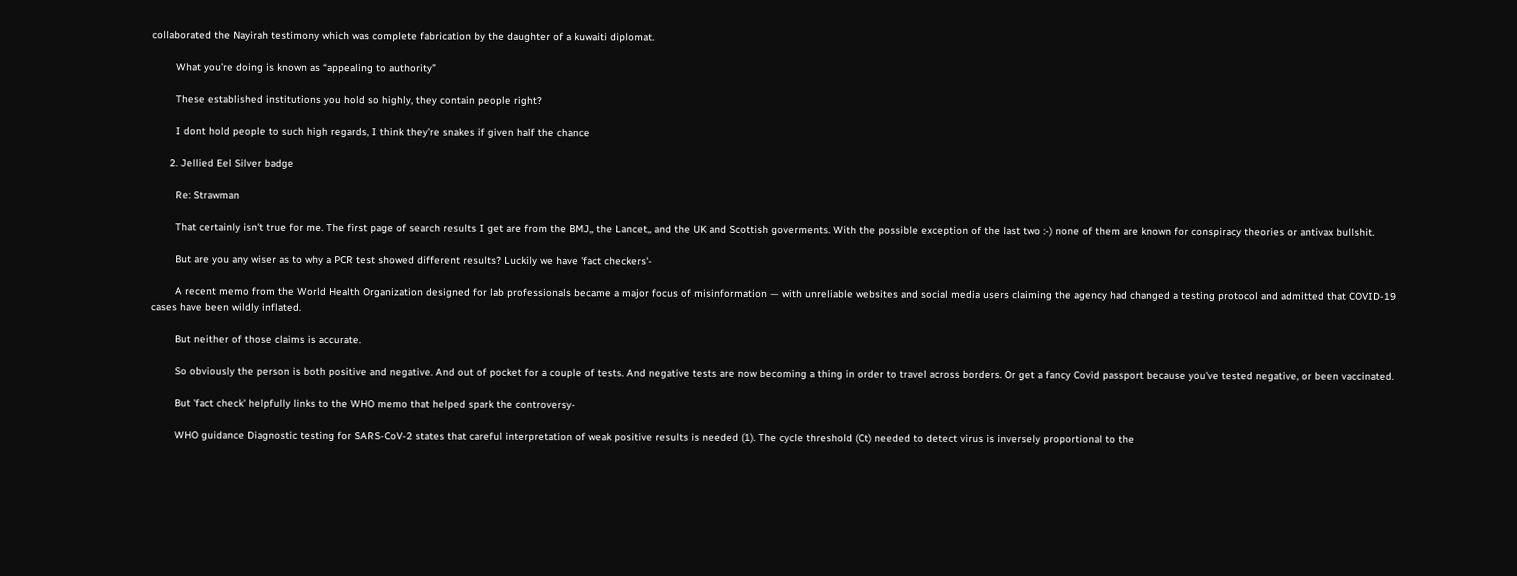collaborated the Nayirah testimony which was complete fabrication by the daughter of a kuwaiti diplomat.

        What you’re doing is known as “appealing to authority”

        These established institutions you hold so highly, they contain people right?

        I dont hold people to such high regards, I think they’re snakes if given half the chance

      2. Jellied Eel Silver badge

        Re: Strawman

        That certainly isn't true for me. The first page of search results I get are from the BMJ,, the Lancet,, and the UK and Scottish goverments. With the possible exception of the last two :-) none of them are known for conspiracy theories or antivax bullshit.

        But are you any wiser as to why a PCR test showed different results? Luckily we have 'fact checkers'-

        A recent memo from the World Health Organization designed for lab professionals became a major focus of misinformation — with unreliable websites and social media users claiming the agency had changed a testing protocol and admitted that COVID-19 cases have been wildly inflated.

        But neither of those claims is accurate.

        So obviously the person is both positive and negative. And out of pocket for a couple of tests. And negative tests are now becoming a thing in order to travel across borders. Or get a fancy Covid passport because you've tested negative, or been vaccinated.

        But 'fact check' helpfully links to the WHO memo that helped spark the controversy-

        WHO guidance Diagnostic testing for SARS-CoV-2 states that careful interpretation of weak positive results is needed (1). The cycle threshold (Ct) needed to detect virus is inversely proportional to the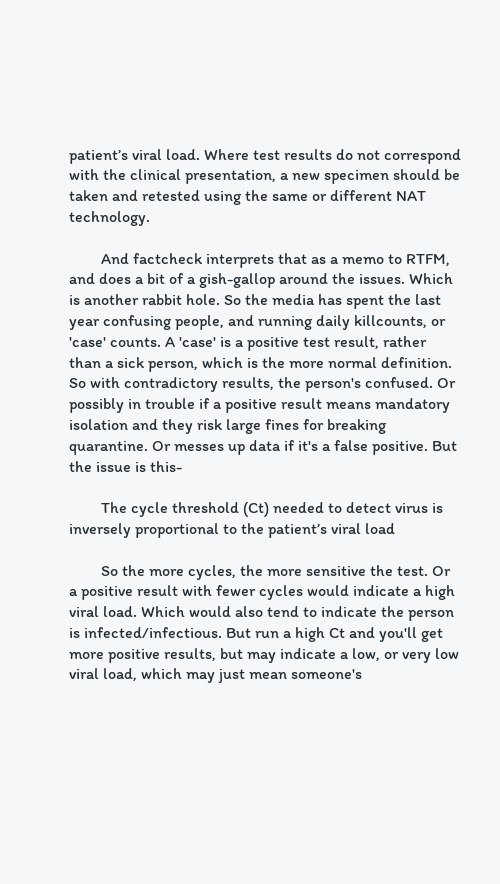patient’s viral load. Where test results do not correspond with the clinical presentation, a new specimen should be taken and retested using the same or different NAT technology.

        And factcheck interprets that as a memo to RTFM, and does a bit of a gish-gallop around the issues. Which is another rabbit hole. So the media has spent the last year confusing people, and running daily killcounts, or 'case' counts. A 'case' is a positive test result, rather than a sick person, which is the more normal definition. So with contradictory results, the person's confused. Or possibly in trouble if a positive result means mandatory isolation and they risk large fines for breaking quarantine. Or messes up data if it's a false positive. But the issue is this-

        The cycle threshold (Ct) needed to detect virus is inversely proportional to the patient’s viral load

        So the more cycles, the more sensitive the test. Or a positive result with fewer cycles would indicate a high viral load. Which would also tend to indicate the person is infected/infectious. But run a high Ct and you'll get more positive results, but may indicate a low, or very low viral load, which may just mean someone's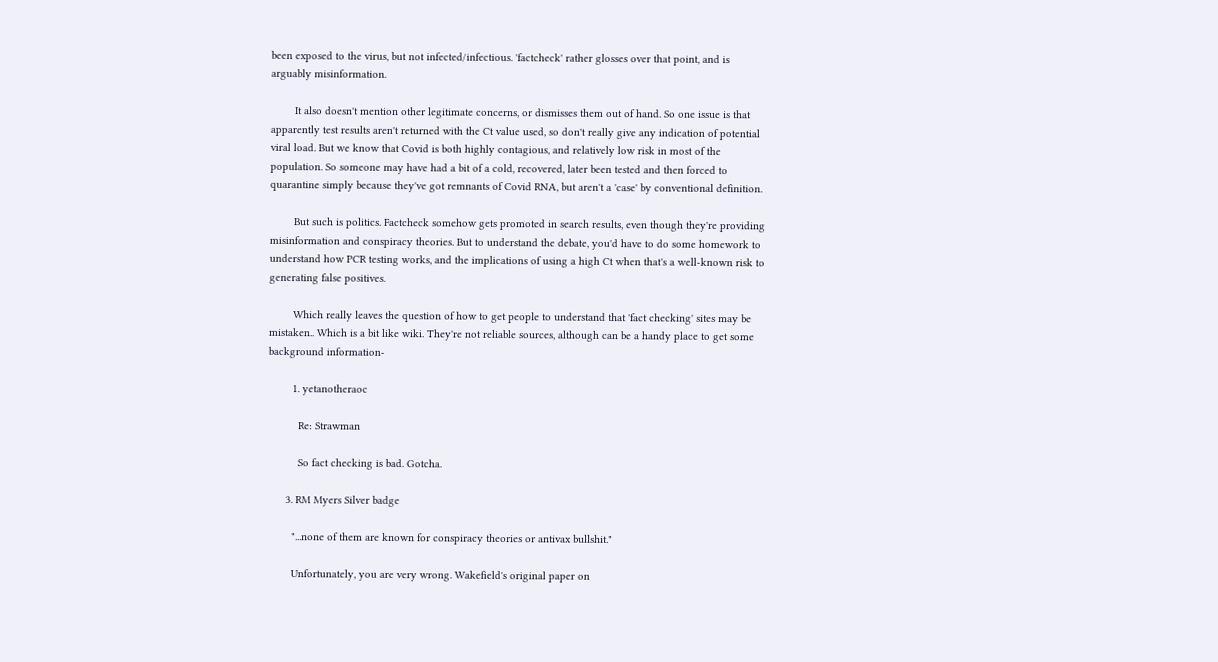been exposed to the virus, but not infected/infectious. 'factcheck' rather glosses over that point, and is arguably misinformation.

        It also doesn't mention other legitimate concerns, or dismisses them out of hand. So one issue is that apparently test results aren't returned with the Ct value used, so don't really give any indication of potential viral load. But we know that Covid is both highly contagious, and relatively low risk in most of the population. So someone may have had a bit of a cold, recovered, later been tested and then forced to quarantine simply because they've got remnants of Covid RNA, but aren't a 'case' by conventional definition.

        But such is politics. Factcheck somehow gets promoted in search results, even though they're providing misinformation and conspiracy theories. But to understand the debate, you'd have to do some homework to understand how PCR testing works, and the implications of using a high Ct when that's a well-known risk to generating false positives.

        Which really leaves the question of how to get people to understand that 'fact checking' sites may be mistaken.. Which is a bit like wiki. They're not reliable sources, although can be a handy place to get some background information-

        1. yetanotheraoc

          Re: Strawman

          So fact checking is bad. Gotcha.

      3. RM Myers Silver badge

        "...none of them are known for conspiracy theories or antivax bullshit."

        Unfortunately, you are very wrong. Wakefield's original paper on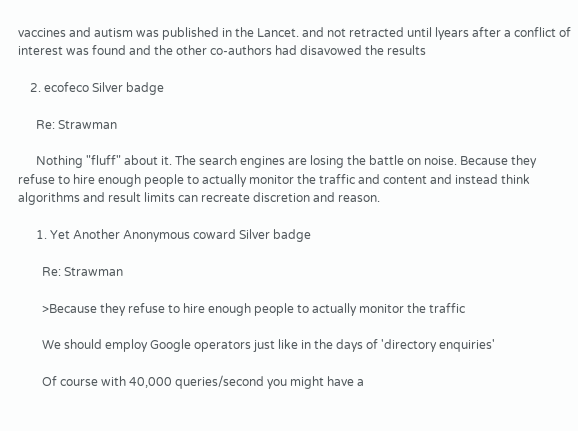vaccines and autism was published in the Lancet. and not retracted until lyears after a conflict of interest was found and the other co-authors had disavowed the results

    2. ecofeco Silver badge

      Re: Strawman

      Nothing "fluff" about it. The search engines are losing the battle on noise. Because they refuse to hire enough people to actually monitor the traffic and content and instead think algorithms and result limits can recreate discretion and reason.

      1. Yet Another Anonymous coward Silver badge

        Re: Strawman

        >Because they refuse to hire enough people to actually monitor the traffic

        We should employ Google operators just like in the days of 'directory enquiries'

        Of course with 40,000 queries/second you might have a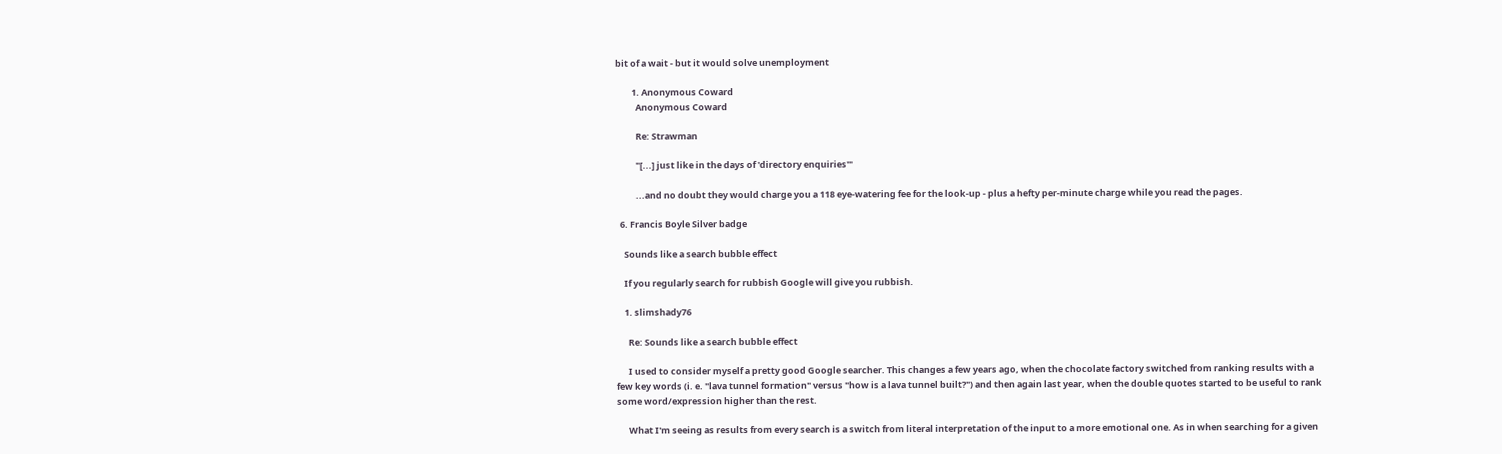bit of a wait - but it would solve unemployment

        1. Anonymous Coward
          Anonymous Coward

          Re: Strawman

          "[...] just like in the days of 'directory enquiries'"

          ...and no doubt they would charge you a 118 eye-watering fee for the look-up - plus a hefty per-minute charge while you read the pages.

  6. Francis Boyle Silver badge

    Sounds like a search bubble effect

    If you regularly search for rubbish Google will give you rubbish.

    1. slimshady76

      Re: Sounds like a search bubble effect

      I used to consider myself a pretty good Google searcher. This changes a few years ago, when the chocolate factory switched from ranking results with a few key words (i. e. "lava tunnel formation" versus "how is a lava tunnel built?") and then again last year, when the double quotes started to be useful to rank some word/expression higher than the rest.

      What I'm seeing as results from every search is a switch from literal interpretation of the input to a more emotional one. As in when searching for a given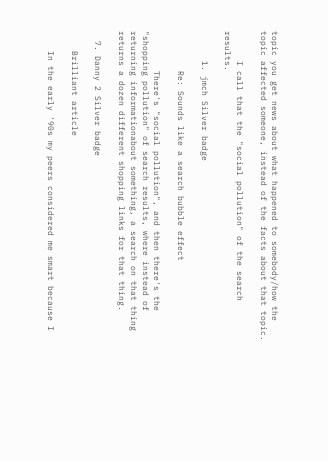topic you get news about what happened to somebody/how the topic affected someone, instead of the facts about that topic.

      I call that the "social pollution" of the search results.

      1. jmch Silver badge

        Re: Sounds like a search bubble effect

        There's "social pollution", and then there's the "shopping pollution" of search results, where instead of returning informationabout something, a search on that thing returns a dozen different shopping links for that thing.

  7. Danny 2 Silver badge

    Brilliant article

    In the early '90s my peers considered me smart because I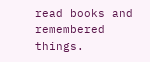read books and remembered things.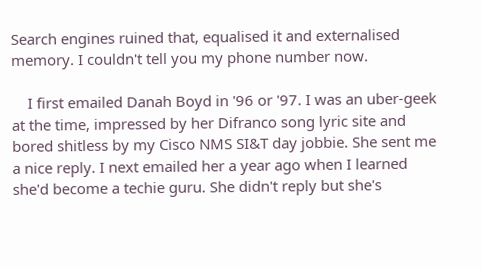Search engines ruined that, equalised it and externalised memory. I couldn't tell you my phone number now.

    I first emailed Danah Boyd in '96 or '97. I was an uber-geek at the time, impressed by her Difranco song lyric site and bored shitless by my Cisco NMS SI&T day jobbie. She sent me a nice reply. I next emailed her a year ago when I learned she'd become a techie guru. She didn't reply but she's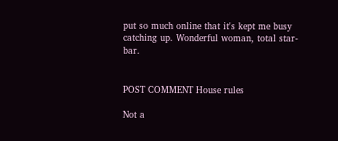put so much online that it's kept me busy catching up. Wonderful woman, total star-bar.


POST COMMENT House rules

Not a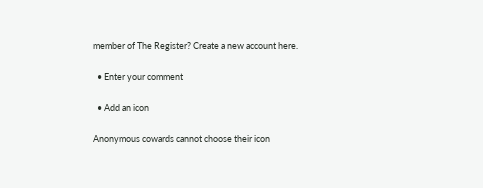member of The Register? Create a new account here.

  • Enter your comment

  • Add an icon

Anonymous cowards cannot choose their icon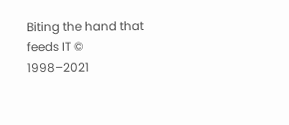Biting the hand that feeds IT © 1998–2021